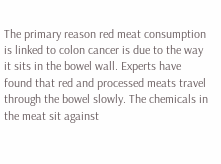The primary reason red meat consumption is linked to colon cancer is due to the way it sits in the bowel wall. Experts have found that red and processed meats travel through the bowel slowly. The chemicals in the meat sit against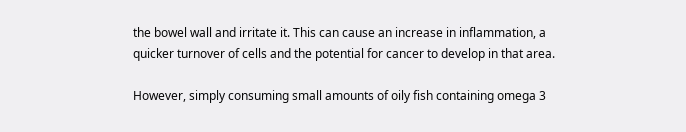the bowel wall and irritate it. This can cause an increase in inflammation, a quicker turnover of cells and the potential for cancer to develop in that area.

However, simply consuming small amounts of oily fish containing omega 3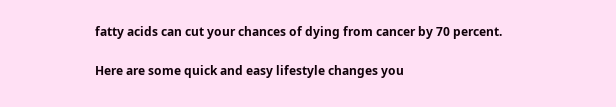fatty acids can cut your chances of dying from cancer by 70 percent.

Here are some quick and easy lifestyle changes you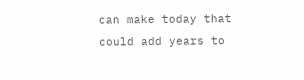can make today that could add years to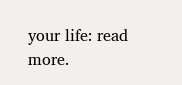your life: read more.